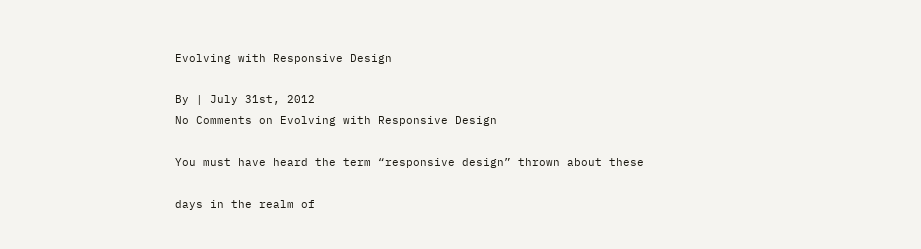Evolving with Responsive Design

By | July 31st, 2012
No Comments on Evolving with Responsive Design

You must have heard the term “responsive design” thrown about these

days in the realm of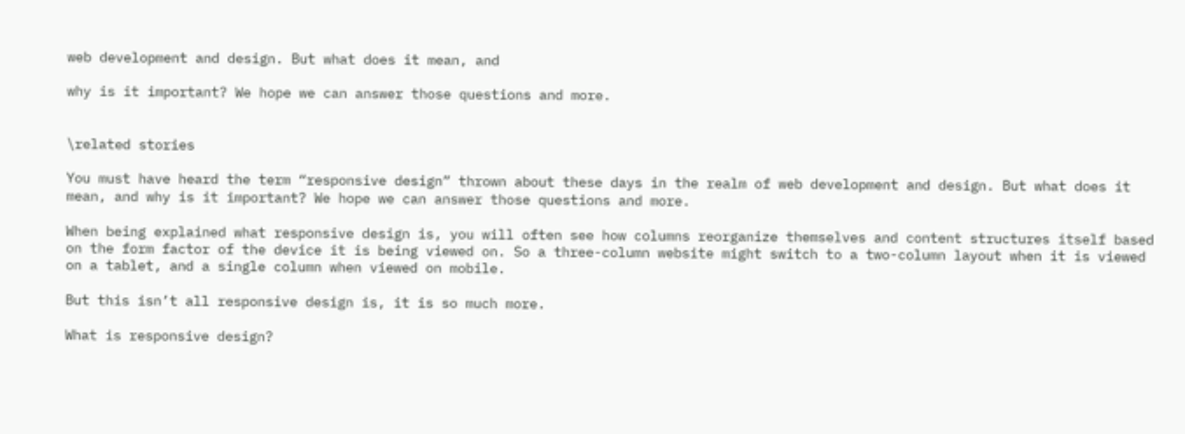web development and design. But what does it mean, and

why is it important? We hope we can answer those questions and more.


\related stories

You must have heard the term “responsive design” thrown about these days in the realm of web development and design. But what does it mean, and why is it important? We hope we can answer those questions and more.

When being explained what responsive design is, you will often see how columns reorganize themselves and content structures itself based on the form factor of the device it is being viewed on. So a three-column website might switch to a two-column layout when it is viewed on a tablet, and a single column when viewed on mobile.

But this isn’t all responsive design is, it is so much more.

What is responsive design?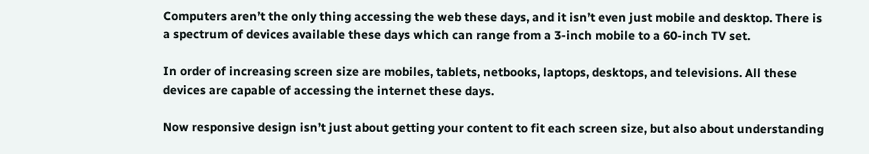Computers aren’t the only thing accessing the web these days, and it isn’t even just mobile and desktop. There is a spectrum of devices available these days which can range from a 3-inch mobile to a 60-inch TV set.

In order of increasing screen size are mobiles, tablets, netbooks, laptops, desktops, and televisions. All these devices are capable of accessing the internet these days.

Now responsive design isn’t just about getting your content to fit each screen size, but also about understanding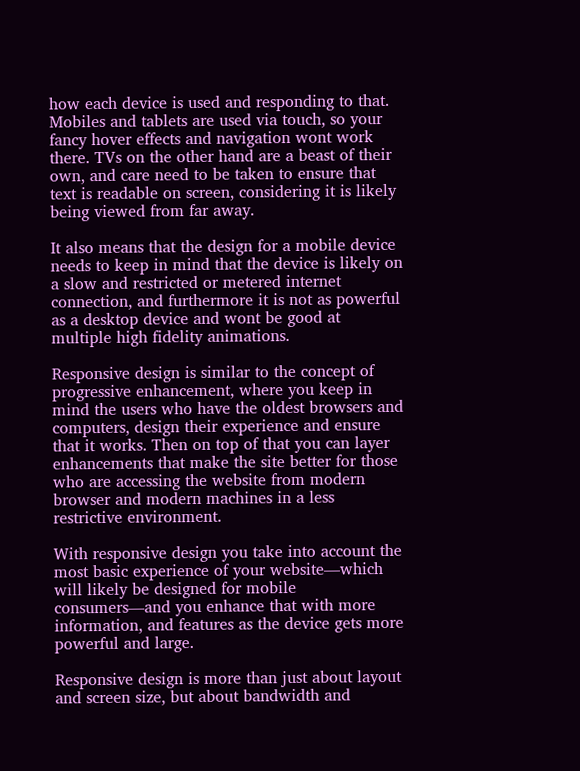how each device is used and responding to that. Mobiles and tablets are used via touch, so your fancy hover effects and navigation wont work there. TVs on the other hand are a beast of their own, and care need to be taken to ensure that text is readable on screen, considering it is likely being viewed from far away.

It also means that the design for a mobile device needs to keep in mind that the device is likely on a slow and restricted or metered internet connection, and furthermore it is not as powerful as a desktop device and wont be good at multiple high fidelity animations.

Responsive design is similar to the concept of progressive enhancement, where you keep in mind the users who have the oldest browsers and computers, design their experience and ensure that it works. Then on top of that you can layer enhancements that make the site better for those who are accessing the website from modern browser and modern machines in a less restrictive environment.

With responsive design you take into account the most basic experience of your website—which will likely be designed for mobile consumers—and you enhance that with more information, and features as the device gets more powerful and large.

Responsive design is more than just about layout and screen size, but about bandwidth and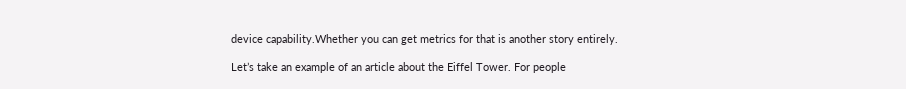device capability.Whether you can get metrics for that is another story entirely.

Let’s take an example of an article about the Eiffel Tower. For people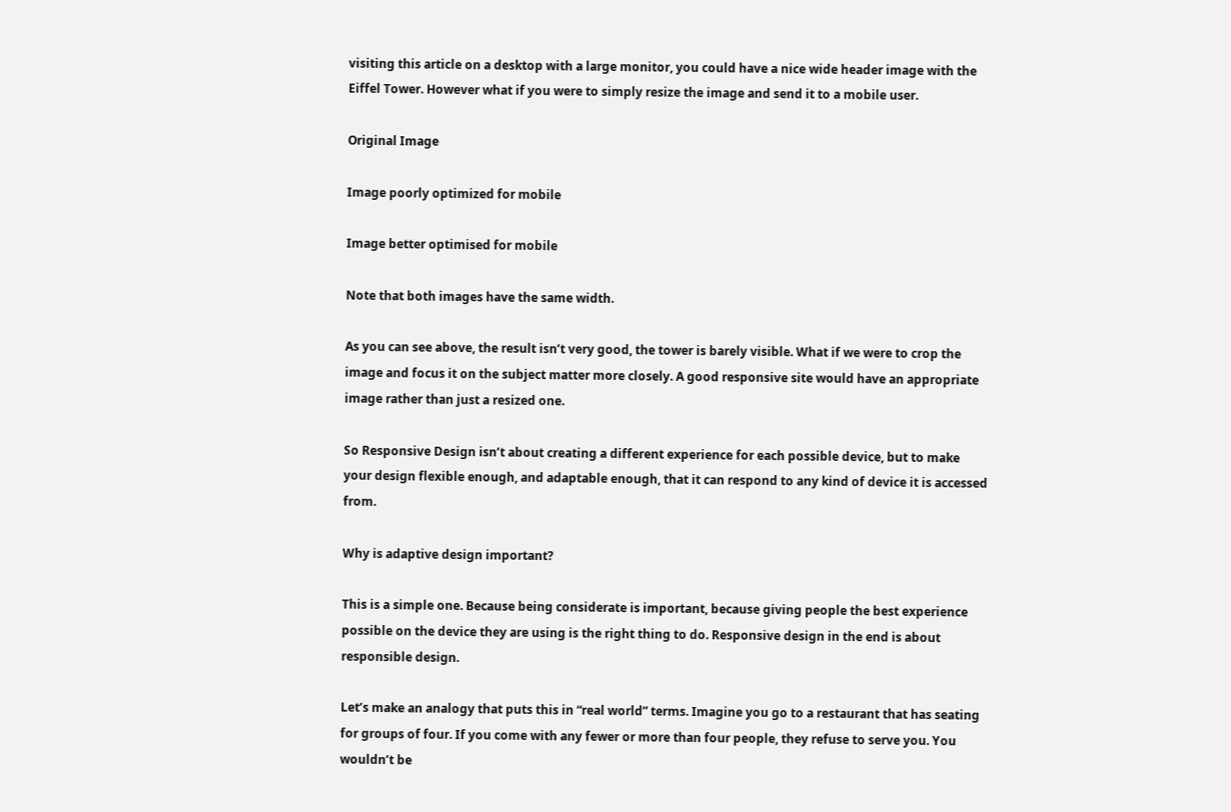visiting this article on a desktop with a large monitor, you could have a nice wide header image with the Eiffel Tower. However what if you were to simply resize the image and send it to a mobile user.

Original Image

Image poorly optimized for mobile

Image better optimised for mobile

Note that both images have the same width.

As you can see above, the result isn’t very good, the tower is barely visible. What if we were to crop the image and focus it on the subject matter more closely. A good responsive site would have an appropriate image rather than just a resized one.

So Responsive Design isn’t about creating a different experience for each possible device, but to make your design flexible enough, and adaptable enough, that it can respond to any kind of device it is accessed from.

Why is adaptive design important?

This is a simple one. Because being considerate is important, because giving people the best experience possible on the device they are using is the right thing to do. Responsive design in the end is about responsible design.

Let’s make an analogy that puts this in “real world” terms. Imagine you go to a restaurant that has seating for groups of four. If you come with any fewer or more than four people, they refuse to serve you. You wouldn’t be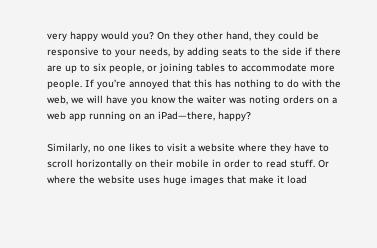very happy would you? On they other hand, they could be responsive to your needs, by adding seats to the side if there are up to six people, or joining tables to accommodate more people. If you’re annoyed that this has nothing to do with the web, we will have you know the waiter was noting orders on a web app running on an iPad—there, happy?

Similarly, no one likes to visit a website where they have to scroll horizontally on their mobile in order to read stuff. Or where the website uses huge images that make it load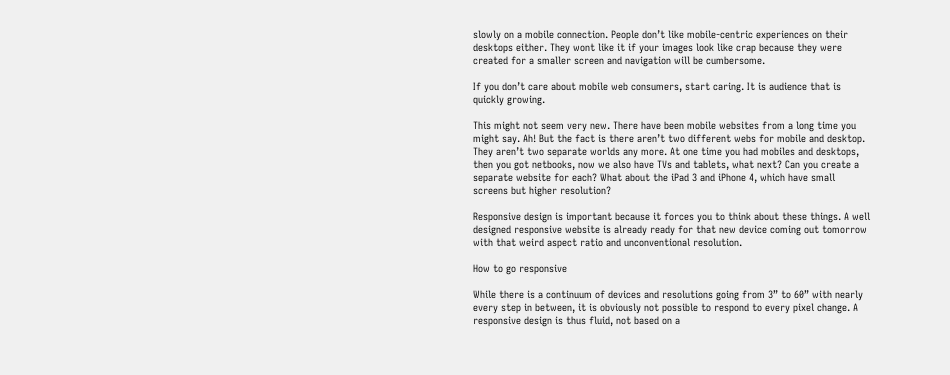slowly on a mobile connection. People don’t like mobile-centric experiences on their desktops either. They wont like it if your images look like crap because they were created for a smaller screen and navigation will be cumbersome.

If you don’t care about mobile web consumers, start caring. It is audience that is quickly growing.

This might not seem very new. There have been mobile websites from a long time you might say. Ah! But the fact is there aren’t two different webs for mobile and desktop. They aren’t two separate worlds any more. At one time you had mobiles and desktops, then you got netbooks, now we also have TVs and tablets, what next? Can you create a separate website for each? What about the iPad 3 and iPhone 4, which have small screens but higher resolution?

Responsive design is important because it forces you to think about these things. A well designed responsive website is already ready for that new device coming out tomorrow with that weird aspect ratio and unconventional resolution.

How to go responsive

While there is a continuum of devices and resolutions going from 3” to 60” with nearly every step in between, it is obviously not possible to respond to every pixel change. A responsive design is thus fluid, not based on a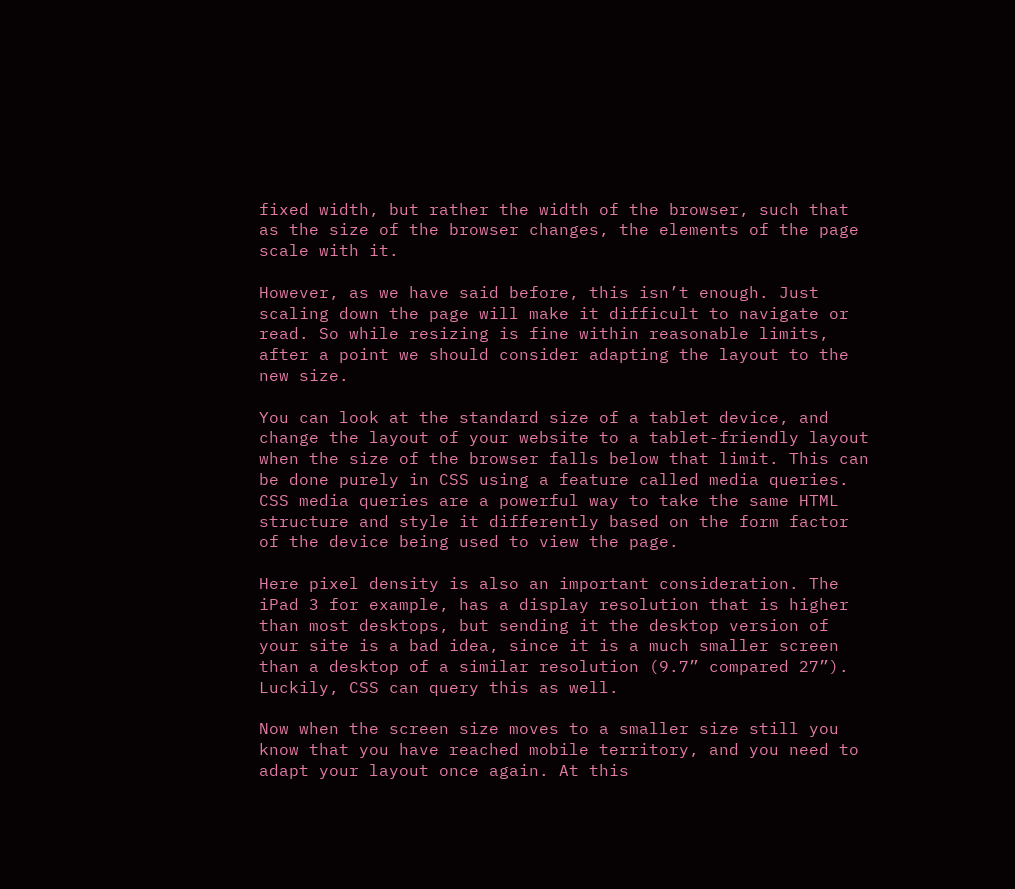fixed width, but rather the width of the browser, such that as the size of the browser changes, the elements of the page scale with it.

However, as we have said before, this isn’t enough. Just scaling down the page will make it difficult to navigate or read. So while resizing is fine within reasonable limits, after a point we should consider adapting the layout to the new size.

You can look at the standard size of a tablet device, and change the layout of your website to a tablet-friendly layout when the size of the browser falls below that limit. This can be done purely in CSS using a feature called media queries. CSS media queries are a powerful way to take the same HTML structure and style it differently based on the form factor of the device being used to view the page.

Here pixel density is also an important consideration. The iPad 3 for example, has a display resolution that is higher than most desktops, but sending it the desktop version of your site is a bad idea, since it is a much smaller screen than a desktop of a similar resolution (9.7” compared 27”). Luckily, CSS can query this as well.

Now when the screen size moves to a smaller size still you know that you have reached mobile territory, and you need to adapt your layout once again. At this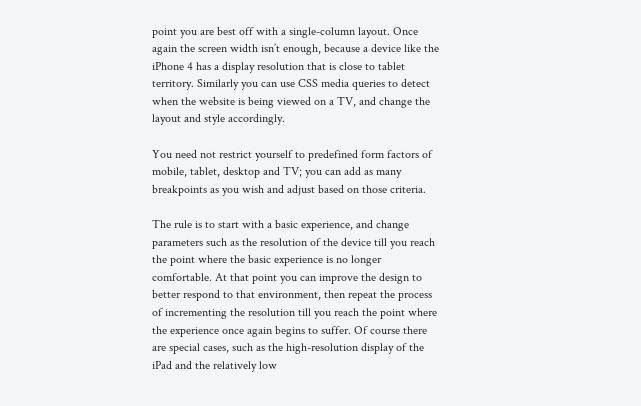point you are best off with a single-column layout. Once again the screen width isn’t enough, because a device like the iPhone 4 has a display resolution that is close to tablet territory. Similarly you can use CSS media queries to detect when the website is being viewed on a TV, and change the layout and style accordingly.

You need not restrict yourself to predefined form factors of mobile, tablet, desktop and TV; you can add as many breakpoints as you wish and adjust based on those criteria.

The rule is to start with a basic experience, and change parameters such as the resolution of the device till you reach the point where the basic experience is no longer comfortable. At that point you can improve the design to better respond to that environment, then repeat the process of incrementing the resolution till you reach the point where the experience once again begins to suffer. Of course there are special cases, such as the high-resolution display of the iPad and the relatively low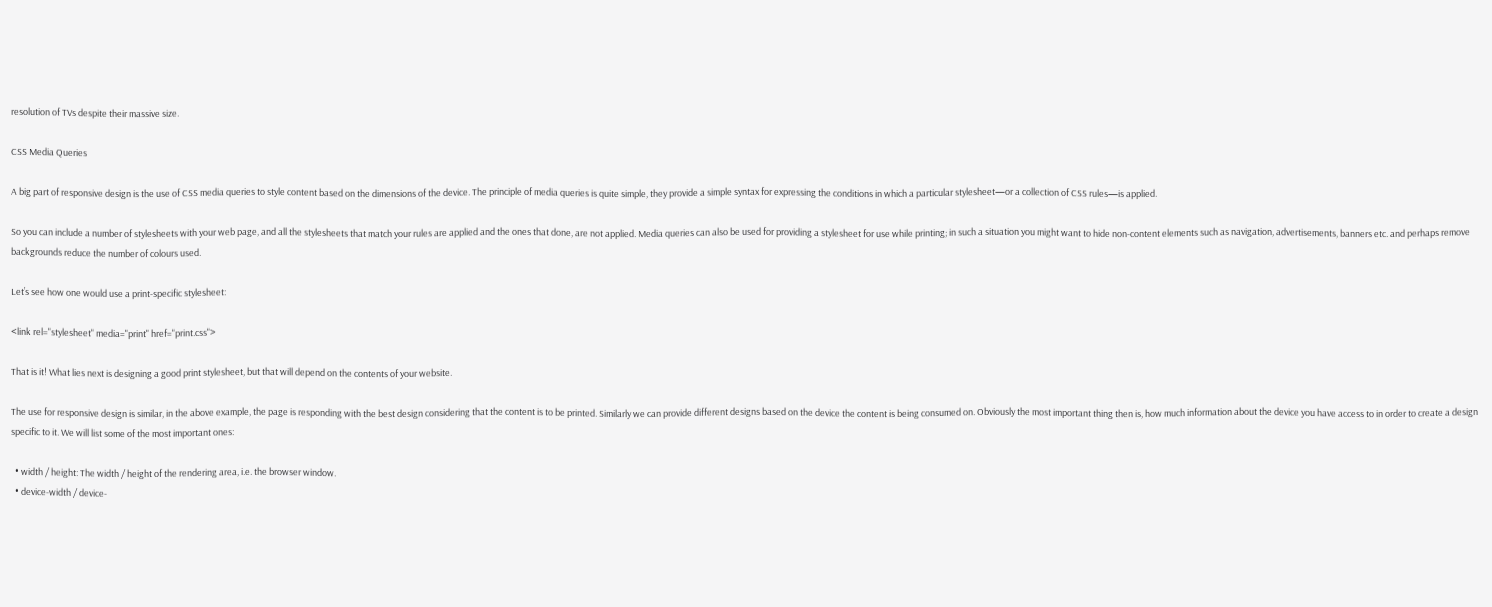resolution of TVs despite their massive size.

CSS Media Queries

A big part of responsive design is the use of CSS media queries to style content based on the dimensions of the device. The principle of media queries is quite simple, they provide a simple syntax for expressing the conditions in which a particular stylesheet—or a collection of CSS rules—is applied.

So you can include a number of stylesheets with your web page, and all the stylesheets that match your rules are applied and the ones that done, are not applied. Media queries can also be used for providing a stylesheet for use while printing; in such a situation you might want to hide non-content elements such as navigation, advertisements, banners etc. and perhaps remove backgrounds reduce the number of colours used.

Let’s see how one would use a print-specific stylesheet:

<link rel="stylesheet" media="print" href="print.css">

That is it! What lies next is designing a good print stylesheet, but that will depend on the contents of your website.

The use for responsive design is similar, in the above example, the page is responding with the best design considering that the content is to be printed. Similarly we can provide different designs based on the device the content is being consumed on. Obviously the most important thing then is, how much information about the device you have access to in order to create a design specific to it. We will list some of the most important ones:

  • width / height: The width / height of the rendering area, i.e. the browser window.
  • device-width / device-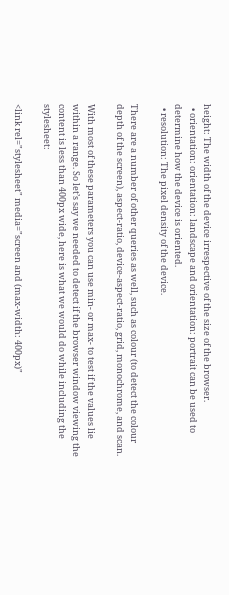height: The width of the device irrespective of the size of the browser.
  • orientation: orientation: landscape and orientation: portrait can be used to determine how the device is oriented.
  • resolution: The pixel density of the device.

There are a number of other queries as well, such as colour (to detect the colour depth of the screen), aspect-ratio, device-aspect-ratio, grid, monochrome, and scan.

With most of these parameters you can use min- or max- to test if the values lie within a range. So let’s say we needed to detect if the browser window viewing the content is less than 400px wide, here is what we would do while including the stylesheet:

<link rel="stylesheet" media="screen and (max-width: 400px)"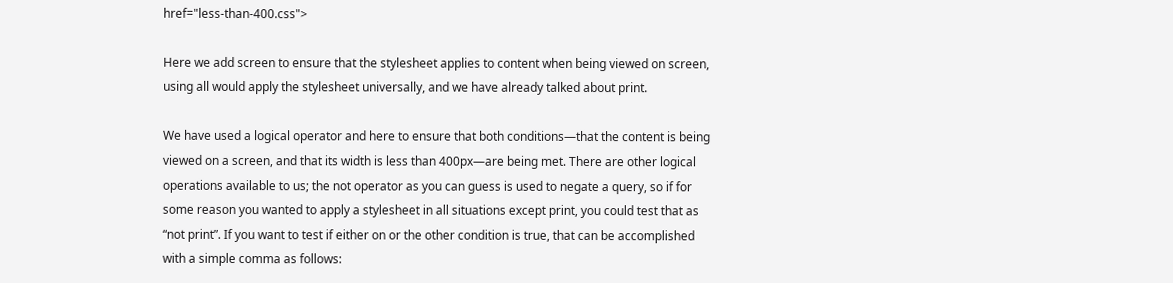href="less-than-400.css">

Here we add screen to ensure that the stylesheet applies to content when being viewed on screen, using all would apply the stylesheet universally, and we have already talked about print.

We have used a logical operator and here to ensure that both conditions—that the content is being viewed on a screen, and that its width is less than 400px—are being met. There are other logical operations available to us; the not operator as you can guess is used to negate a query, so if for some reason you wanted to apply a stylesheet in all situations except print, you could test that as “not print”. If you want to test if either on or the other condition is true, that can be accomplished with a simple comma as follows: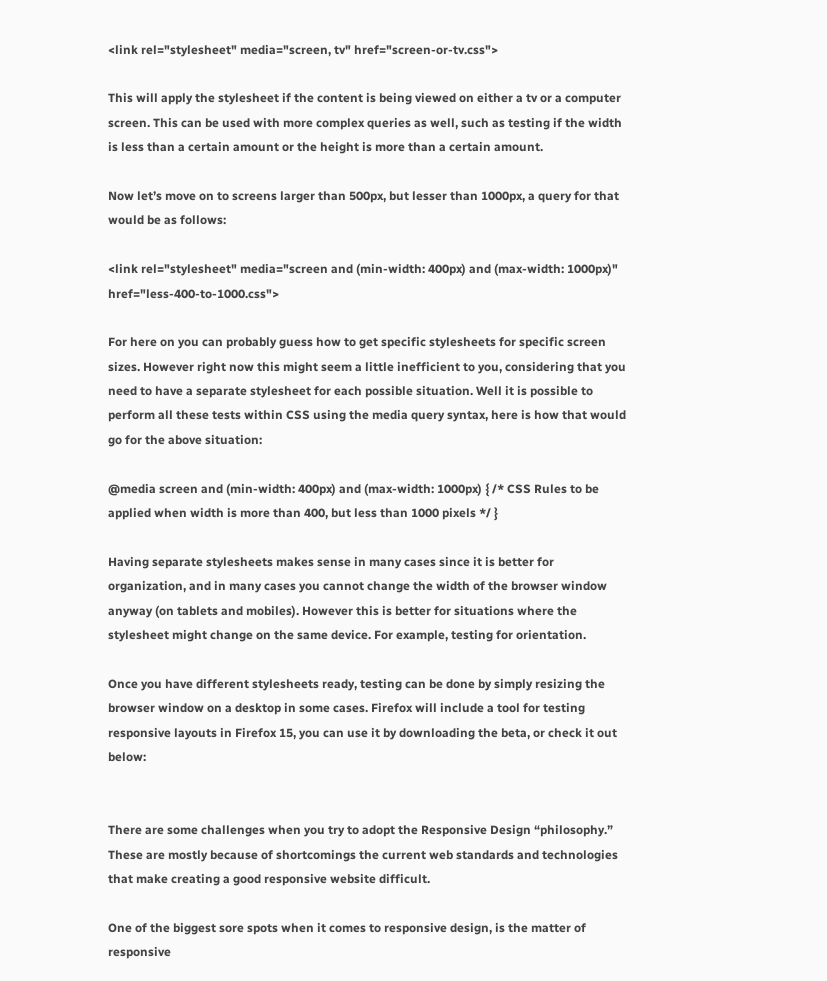<link rel="stylesheet" media="screen, tv" href="screen-or-tv.css">

This will apply the stylesheet if the content is being viewed on either a tv or a computer screen. This can be used with more complex queries as well, such as testing if the width is less than a certain amount or the height is more than a certain amount.

Now let’s move on to screens larger than 500px, but lesser than 1000px, a query for that would be as follows:

<link rel="stylesheet" media="screen and (min-width: 400px) and (max-width: 1000px)" href="less-400-to-1000.css">

For here on you can probably guess how to get specific stylesheets for specific screen sizes. However right now this might seem a little inefficient to you, considering that you need to have a separate stylesheet for each possible situation. Well it is possible to perform all these tests within CSS using the media query syntax, here is how that would go for the above situation:

@media screen and (min-width: 400px) and (max-width: 1000px) { /* CSS Rules to be applied when width is more than 400, but less than 1000 pixels */ }

Having separate stylesheets makes sense in many cases since it is better for organization, and in many cases you cannot change the width of the browser window anyway (on tablets and mobiles). However this is better for situations where the stylesheet might change on the same device. For example, testing for orientation.

Once you have different stylesheets ready, testing can be done by simply resizing the browser window on a desktop in some cases. Firefox will include a tool for testing responsive layouts in Firefox 15, you can use it by downloading the beta, or check it out below:


There are some challenges when you try to adopt the Responsive Design “philosophy.” These are mostly because of shortcomings the current web standards and technologies that make creating a good responsive website difficult.

One of the biggest sore spots when it comes to responsive design, is the matter of responsive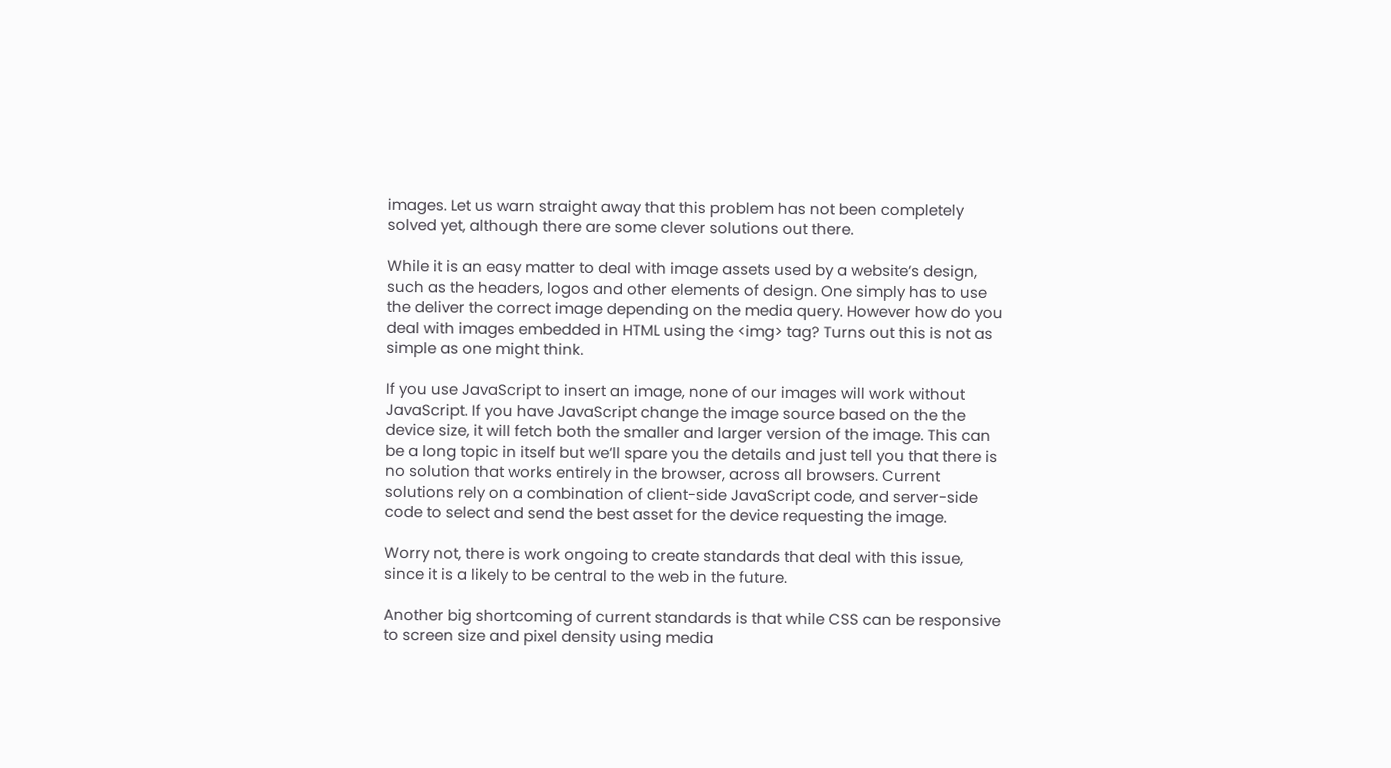images. Let us warn straight away that this problem has not been completely solved yet, although there are some clever solutions out there.

While it is an easy matter to deal with image assets used by a website’s design, such as the headers, logos and other elements of design. One simply has to use the deliver the correct image depending on the media query. However how do you deal with images embedded in HTML using the <img> tag? Turns out this is not as simple as one might think.

If you use JavaScript to insert an image, none of our images will work without JavaScript. If you have JavaScript change the image source based on the the device size, it will fetch both the smaller and larger version of the image. This can be a long topic in itself but we’ll spare you the details and just tell you that there is no solution that works entirely in the browser, across all browsers. Current solutions rely on a combination of client-side JavaScript code, and server-side code to select and send the best asset for the device requesting the image.

Worry not, there is work ongoing to create standards that deal with this issue, since it is a likely to be central to the web in the future.

Another big shortcoming of current standards is that while CSS can be responsive to screen size and pixel density using media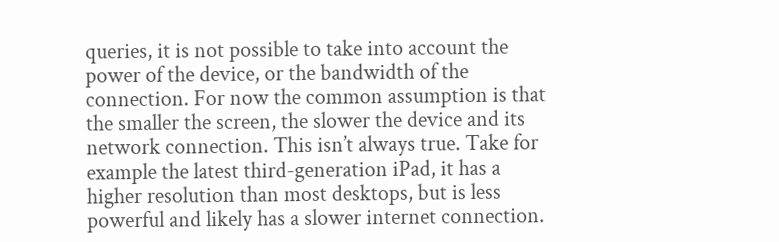queries, it is not possible to take into account the power of the device, or the bandwidth of the connection. For now the common assumption is that the smaller the screen, the slower the device and its network connection. This isn’t always true. Take for example the latest third-generation iPad, it has a higher resolution than most desktops, but is less powerful and likely has a slower internet connection.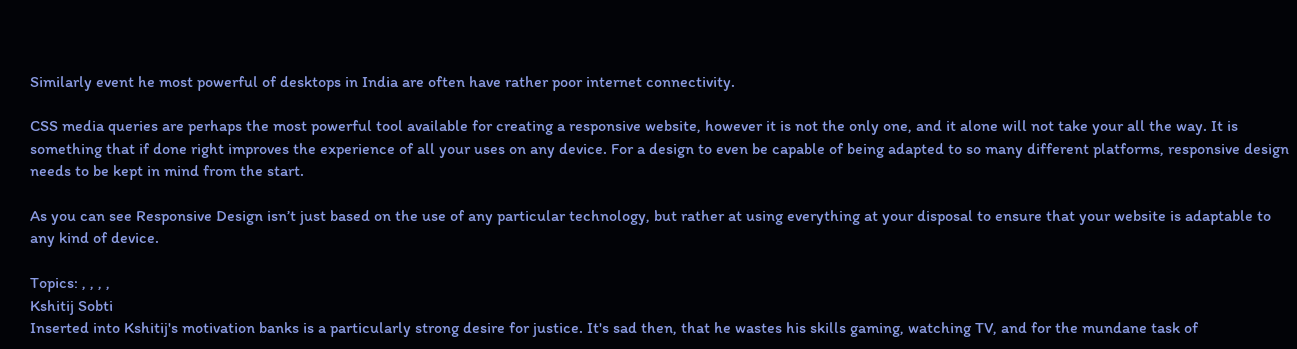Similarly event he most powerful of desktops in India are often have rather poor internet connectivity.

CSS media queries are perhaps the most powerful tool available for creating a responsive website, however it is not the only one, and it alone will not take your all the way. It is something that if done right improves the experience of all your uses on any device. For a design to even be capable of being adapted to so many different platforms, responsive design needs to be kept in mind from the start.

As you can see Responsive Design isn’t just based on the use of any particular technology, but rather at using everything at your disposal to ensure that your website is adaptable to any kind of device.

Topics: , , , ,
Kshitij Sobti
Inserted into Kshitij's motivation banks is a particularly strong desire for justice. It's sad then, that he wastes his skills gaming, watching TV, and for the mundane task of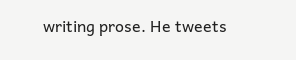writing prose. He tweets